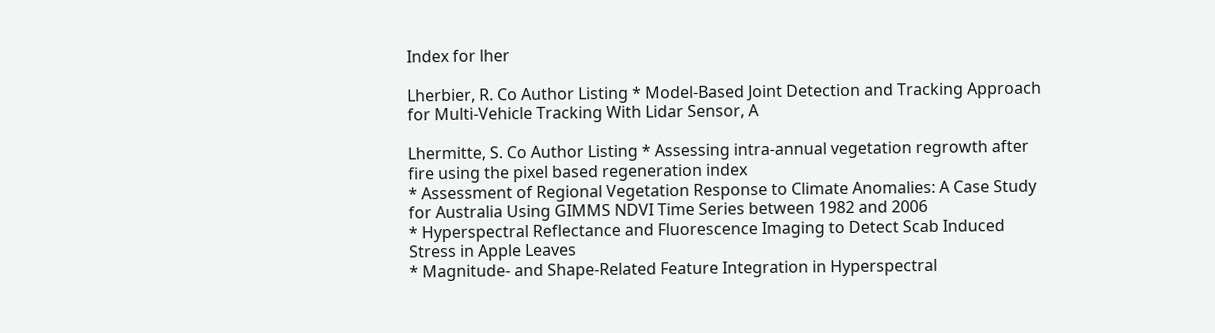Index for lher

Lherbier, R. Co Author Listing * Model-Based Joint Detection and Tracking Approach for Multi-Vehicle Tracking With Lidar Sensor, A

Lhermitte, S. Co Author Listing * Assessing intra-annual vegetation regrowth after fire using the pixel based regeneration index
* Assessment of Regional Vegetation Response to Climate Anomalies: A Case Study for Australia Using GIMMS NDVI Time Series between 1982 and 2006
* Hyperspectral Reflectance and Fluorescence Imaging to Detect Scab Induced Stress in Apple Leaves
* Magnitude- and Shape-Related Feature Integration in Hyperspectral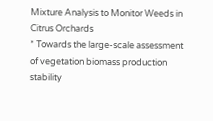Mixture Analysis to Monitor Weeds in Citrus Orchards
* Towards the large-scale assessment of vegetation biomass production stability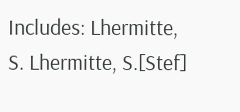Includes: Lhermitte, S. Lhermitte, S.[Stef]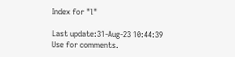Index for "l"

Last update:31-Aug-23 10:44:39
Use for comments.